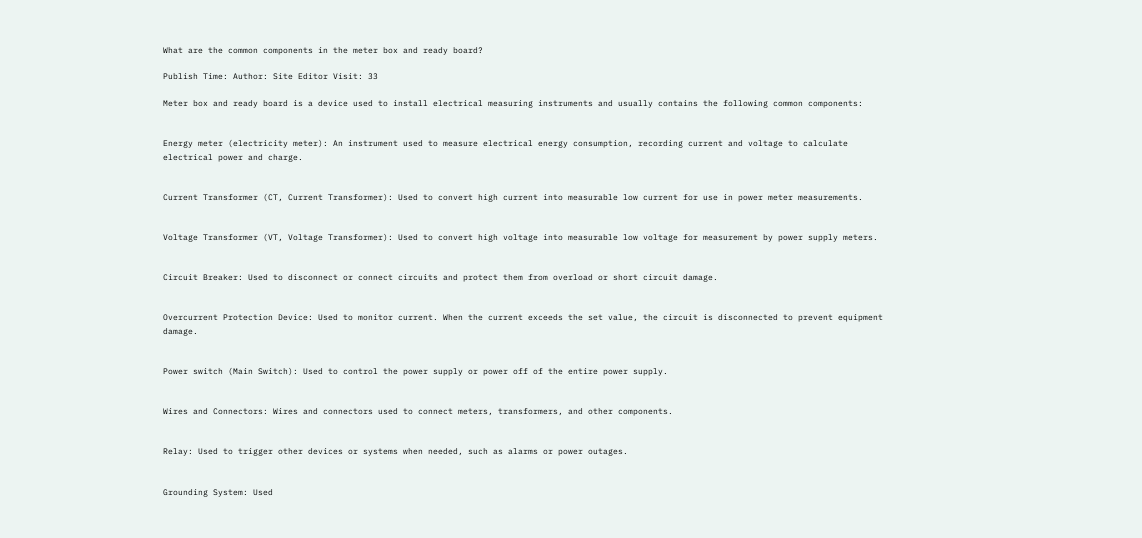What are the common components in the meter box and ready board?

Publish Time: Author: Site Editor Visit: 33

Meter box and ready board is a device used to install electrical measuring instruments and usually contains the following common components:


Energy meter (electricity meter): An instrument used to measure electrical energy consumption, recording current and voltage to calculate electrical power and charge.


Current Transformer (CT, Current Transformer): Used to convert high current into measurable low current for use in power meter measurements.


Voltage Transformer (VT, Voltage Transformer): Used to convert high voltage into measurable low voltage for measurement by power supply meters.


Circuit Breaker: Used to disconnect or connect circuits and protect them from overload or short circuit damage.


Overcurrent Protection Device: Used to monitor current. When the current exceeds the set value, the circuit is disconnected to prevent equipment damage.


Power switch (Main Switch): Used to control the power supply or power off of the entire power supply.


Wires and Connectors: Wires and connectors used to connect meters, transformers, and other components.


Relay: Used to trigger other devices or systems when needed, such as alarms or power outages.


Grounding System: Used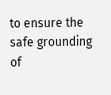to ensure the safe grounding of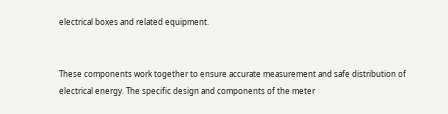electrical boxes and related equipment.


These components work together to ensure accurate measurement and safe distribution of electrical energy. The specific design and components of the meter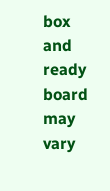box and ready board may vary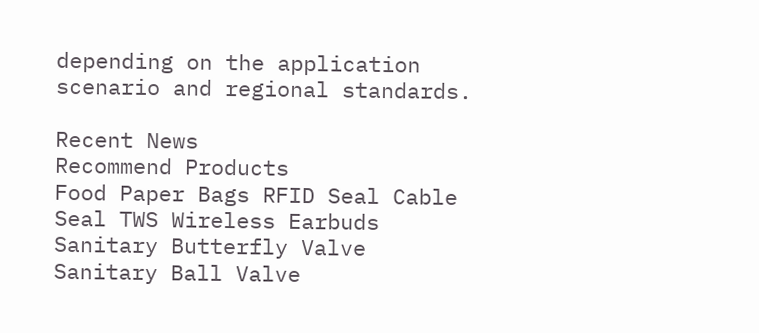depending on the application scenario and regional standards.

Recent News
Recommend Products
Food Paper Bags RFID Seal Cable Seal TWS Wireless Earbuds Sanitary Butterfly Valve Sanitary Ball Valve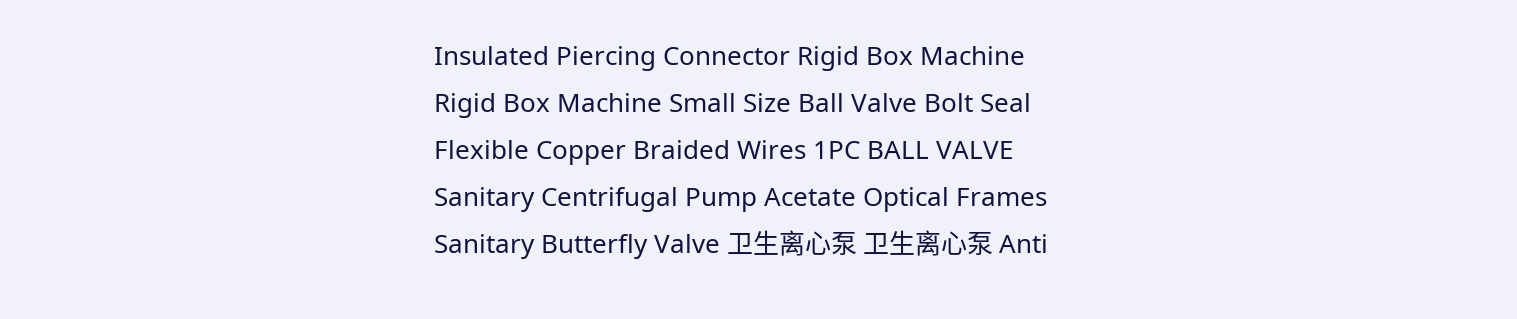Insulated Piercing Connector Rigid Box Machine Rigid Box Machine Small Size Ball Valve Bolt Seal Flexible Copper Braided Wires 1PC BALL VALVE Sanitary Centrifugal Pump Acetate Optical Frames Sanitary Butterfly Valve 卫生离心泵 卫生离心泵 Anti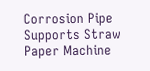Corrosion Pipe Supports Straw Paper Machine